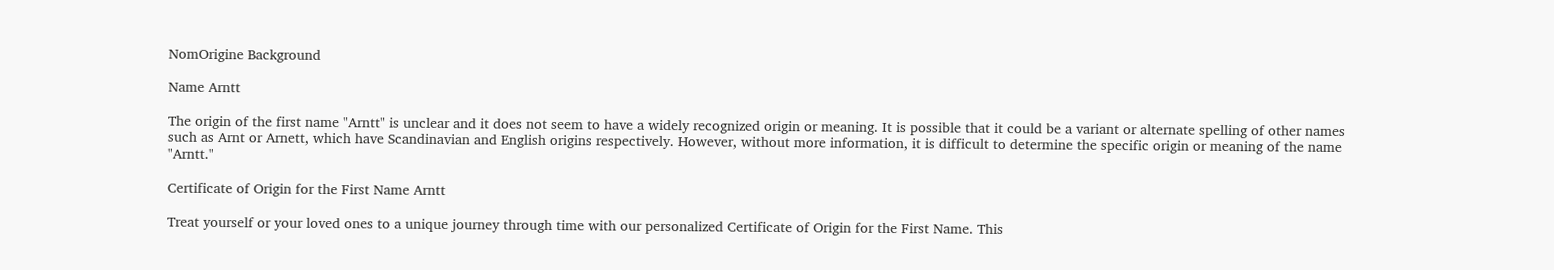NomOrigine Background

Name Arntt

The origin of the first name "Arntt" is unclear and it does not seem to have a widely recognized origin or meaning. It is possible that it could be a variant or alternate spelling of other names such as Arnt or Arnett, which have Scandinavian and English origins respectively. However, without more information, it is difficult to determine the specific origin or meaning of the name "Arntt."

Certificate of Origin for the First Name Arntt

Treat yourself or your loved ones to a unique journey through time with our personalized Certificate of Origin for the First Name. This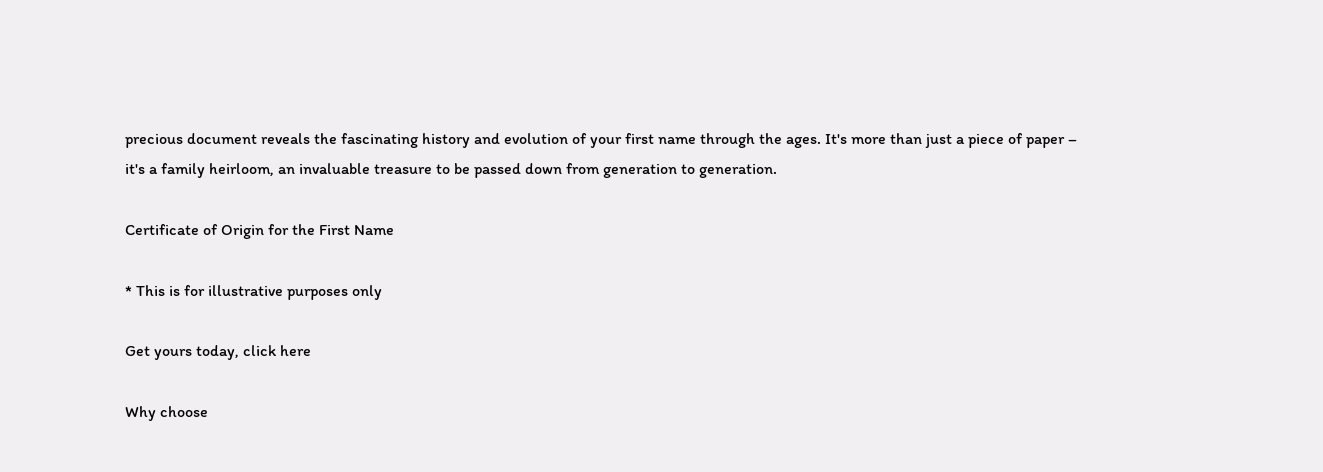precious document reveals the fascinating history and evolution of your first name through the ages. It's more than just a piece of paper – it's a family heirloom, an invaluable treasure to be passed down from generation to generation.

Certificate of Origin for the First Name

* This is for illustrative purposes only

Get yours today, click here

Why choose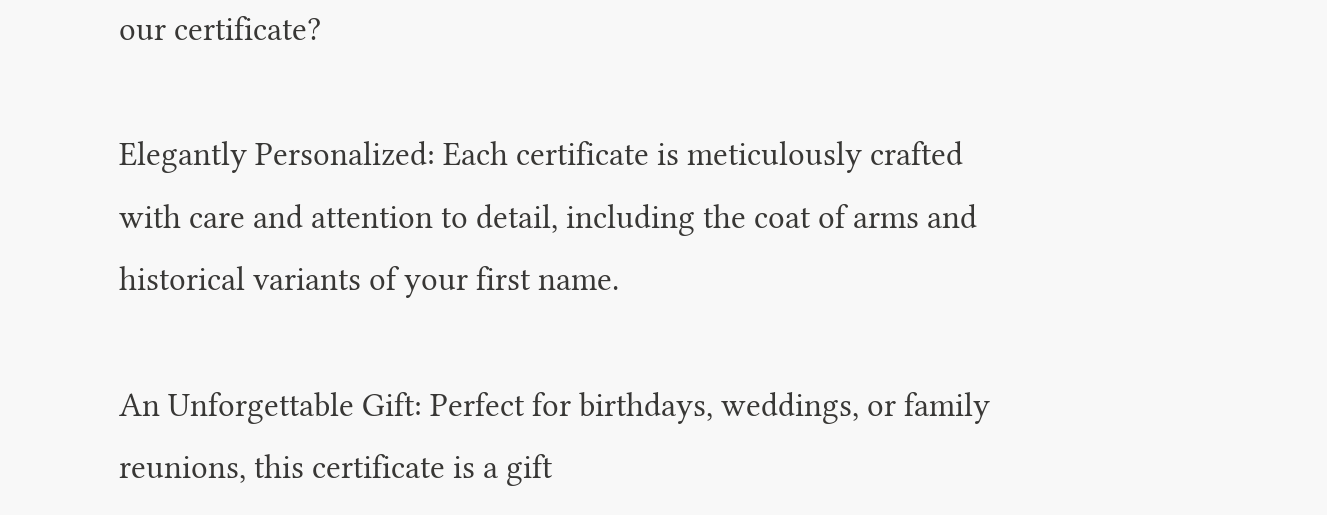our certificate?

Elegantly Personalized: Each certificate is meticulously crafted with care and attention to detail, including the coat of arms and historical variants of your first name.

An Unforgettable Gift: Perfect for birthdays, weddings, or family reunions, this certificate is a gift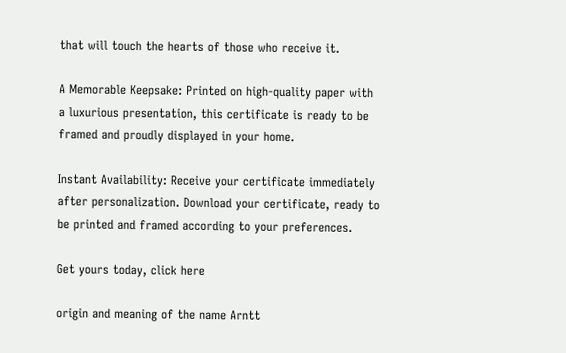that will touch the hearts of those who receive it.

A Memorable Keepsake: Printed on high-quality paper with a luxurious presentation, this certificate is ready to be framed and proudly displayed in your home.

Instant Availability: Receive your certificate immediately after personalization. Download your certificate, ready to be printed and framed according to your preferences.

Get yours today, click here

origin and meaning of the name Arntt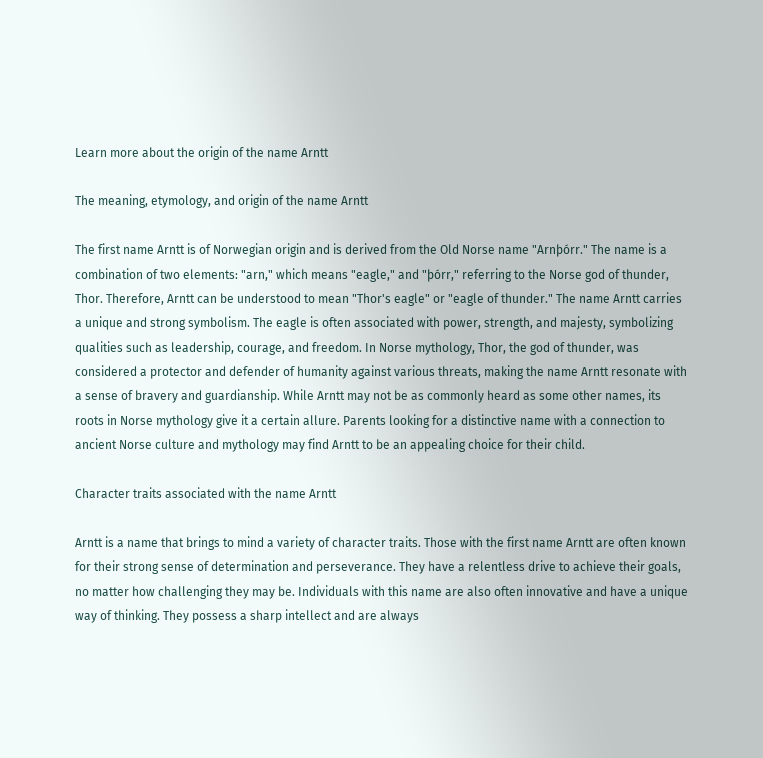Learn more about the origin of the name Arntt

The meaning, etymology, and origin of the name Arntt

The first name Arntt is of Norwegian origin and is derived from the Old Norse name "Arnþórr." The name is a combination of two elements: "arn," which means "eagle," and "þórr," referring to the Norse god of thunder, Thor. Therefore, Arntt can be understood to mean "Thor's eagle" or "eagle of thunder." The name Arntt carries a unique and strong symbolism. The eagle is often associated with power, strength, and majesty, symbolizing qualities such as leadership, courage, and freedom. In Norse mythology, Thor, the god of thunder, was considered a protector and defender of humanity against various threats, making the name Arntt resonate with a sense of bravery and guardianship. While Arntt may not be as commonly heard as some other names, its roots in Norse mythology give it a certain allure. Parents looking for a distinctive name with a connection to ancient Norse culture and mythology may find Arntt to be an appealing choice for their child.

Character traits associated with the name Arntt

Arntt is a name that brings to mind a variety of character traits. Those with the first name Arntt are often known for their strong sense of determination and perseverance. They have a relentless drive to achieve their goals, no matter how challenging they may be. Individuals with this name are also often innovative and have a unique way of thinking. They possess a sharp intellect and are always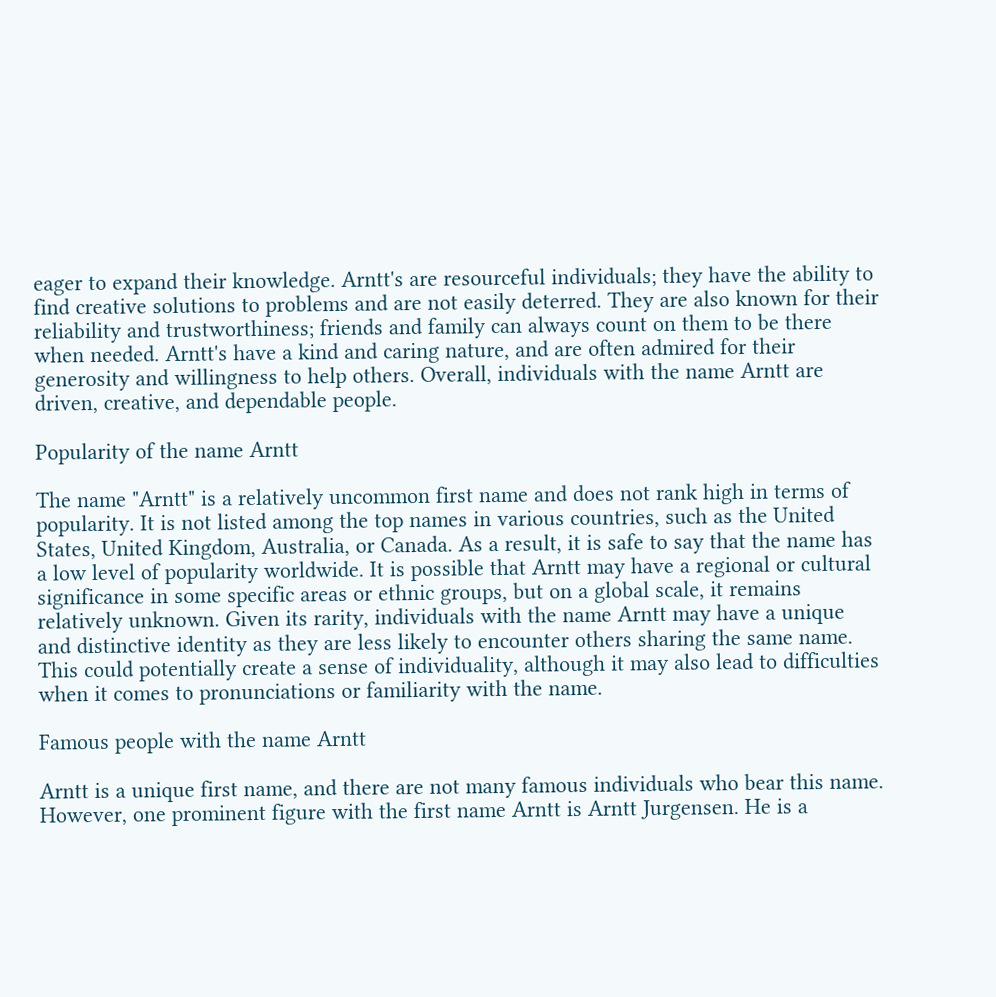eager to expand their knowledge. Arntt's are resourceful individuals; they have the ability to find creative solutions to problems and are not easily deterred. They are also known for their reliability and trustworthiness; friends and family can always count on them to be there when needed. Arntt's have a kind and caring nature, and are often admired for their generosity and willingness to help others. Overall, individuals with the name Arntt are driven, creative, and dependable people.

Popularity of the name Arntt

The name "Arntt" is a relatively uncommon first name and does not rank high in terms of popularity. It is not listed among the top names in various countries, such as the United States, United Kingdom, Australia, or Canada. As a result, it is safe to say that the name has a low level of popularity worldwide. It is possible that Arntt may have a regional or cultural significance in some specific areas or ethnic groups, but on a global scale, it remains relatively unknown. Given its rarity, individuals with the name Arntt may have a unique and distinctive identity as they are less likely to encounter others sharing the same name. This could potentially create a sense of individuality, although it may also lead to difficulties when it comes to pronunciations or familiarity with the name.

Famous people with the name Arntt

Arntt is a unique first name, and there are not many famous individuals who bear this name. However, one prominent figure with the first name Arntt is Arntt Jurgensen. He is a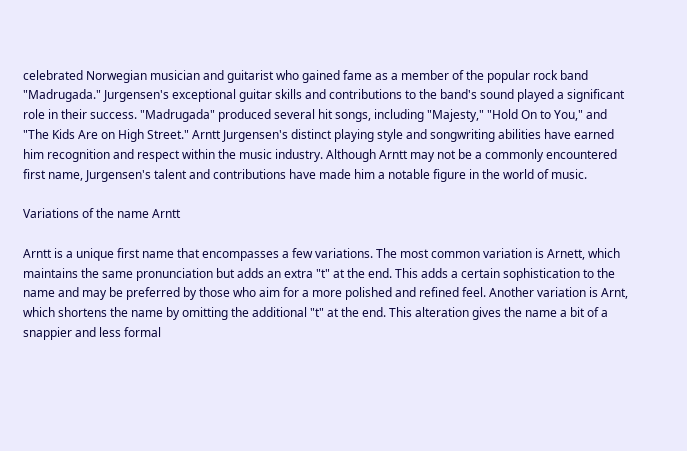celebrated Norwegian musician and guitarist who gained fame as a member of the popular rock band "Madrugada." Jurgensen's exceptional guitar skills and contributions to the band's sound played a significant role in their success. "Madrugada" produced several hit songs, including "Majesty," "Hold On to You," and "The Kids Are on High Street." Arntt Jurgensen's distinct playing style and songwriting abilities have earned him recognition and respect within the music industry. Although Arntt may not be a commonly encountered first name, Jurgensen's talent and contributions have made him a notable figure in the world of music.

Variations of the name Arntt

Arntt is a unique first name that encompasses a few variations. The most common variation is Arnett, which maintains the same pronunciation but adds an extra "t" at the end. This adds a certain sophistication to the name and may be preferred by those who aim for a more polished and refined feel. Another variation is Arnt, which shortens the name by omitting the additional "t" at the end. This alteration gives the name a bit of a snappier and less formal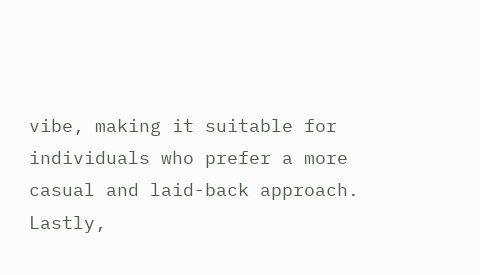vibe, making it suitable for individuals who prefer a more casual and laid-back approach. Lastly,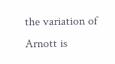the variation of Arnott is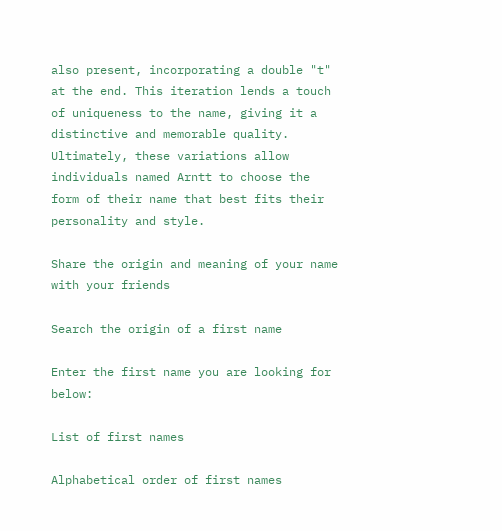also present, incorporating a double "t" at the end. This iteration lends a touch of uniqueness to the name, giving it a distinctive and memorable quality. Ultimately, these variations allow individuals named Arntt to choose the form of their name that best fits their personality and style.

Share the origin and meaning of your name with your friends

Search the origin of a first name

Enter the first name you are looking for below:

List of first names

Alphabetical order of first names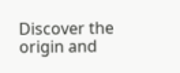Discover the origin and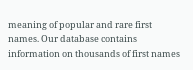meaning of popular and rare first names. Our database contains information on thousands of first names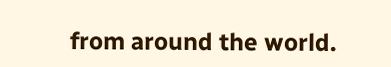from around the world.